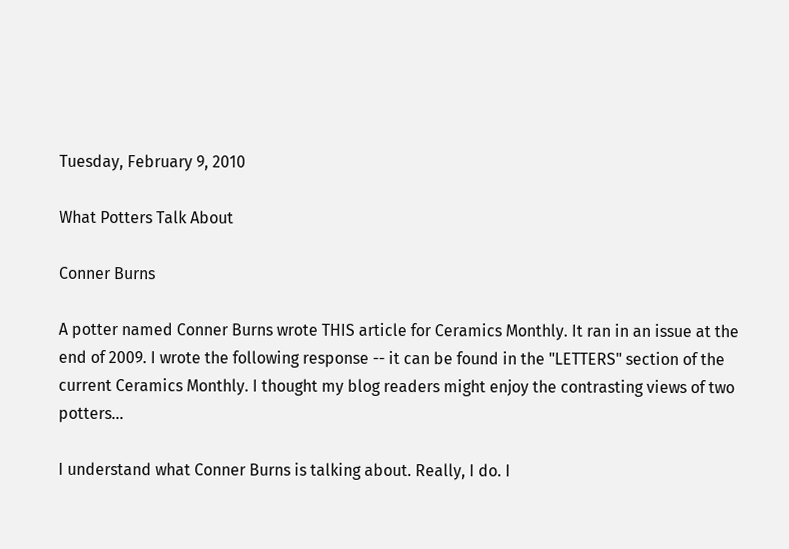Tuesday, February 9, 2010

What Potters Talk About

Conner Burns

A potter named Conner Burns wrote THIS article for Ceramics Monthly. It ran in an issue at the end of 2009. I wrote the following response -- it can be found in the "LETTERS" section of the current Ceramics Monthly. I thought my blog readers might enjoy the contrasting views of two potters...

I understand what Conner Burns is talking about. Really, I do. I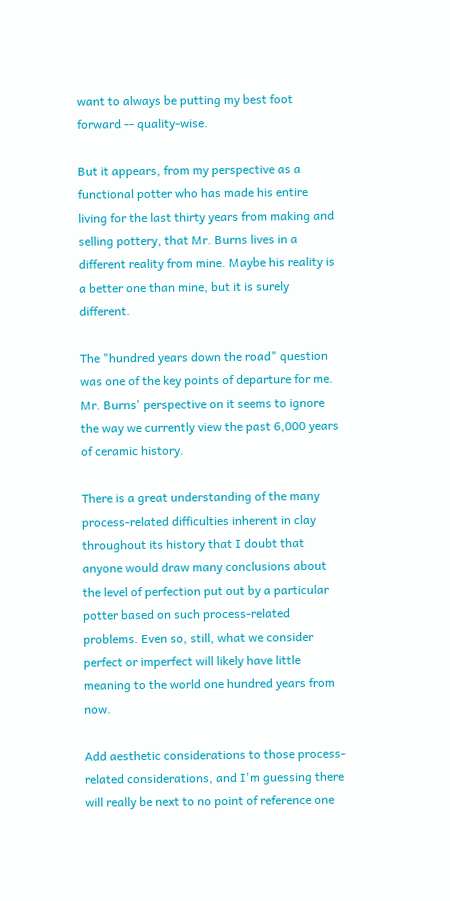want to always be putting my best foot forward -- quality-wise.

But it appears, from my perspective as a functional potter who has made his entire living for the last thirty years from making and selling pottery, that Mr. Burns lives in a different reality from mine. Maybe his reality is a better one than mine, but it is surely different.

The "hundred years down the road" question was one of the key points of departure for me. Mr. Burns' perspective on it seems to ignore the way we currently view the past 6,000 years of ceramic history.

There is a great understanding of the many process-related difficulties inherent in clay throughout its history that I doubt that anyone would draw many conclusions about the level of perfection put out by a particular potter based on such process-related problems. Even so, still, what we consider perfect or imperfect will likely have little meaning to the world one hundred years from now.

Add aesthetic considerations to those process-related considerations, and I'm guessing there will really be next to no point of reference one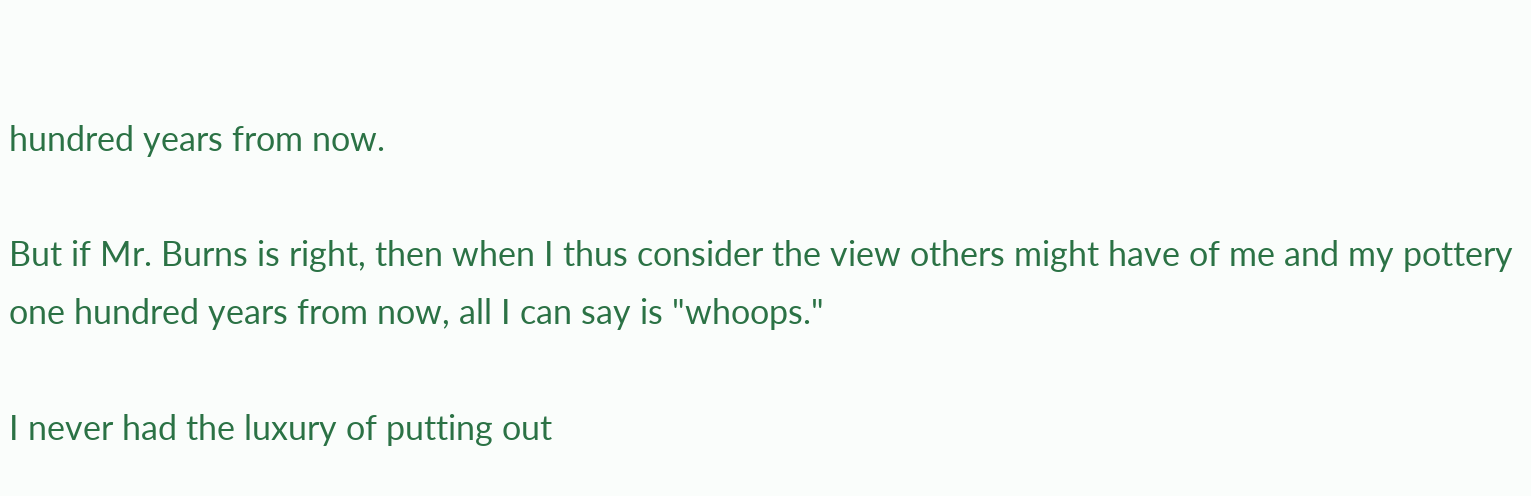hundred years from now.

But if Mr. Burns is right, then when I thus consider the view others might have of me and my pottery one hundred years from now, all I can say is "whoops."

I never had the luxury of putting out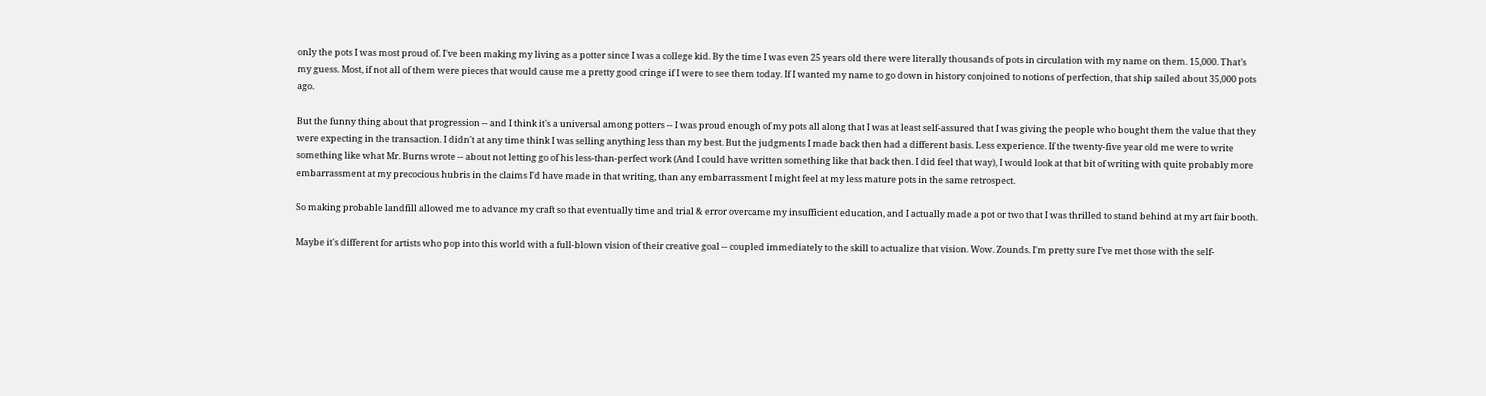only the pots I was most proud of. I've been making my living as a potter since I was a college kid. By the time I was even 25 years old there were literally thousands of pots in circulation with my name on them. 15,000. That’s my guess. Most, if not all of them were pieces that would cause me a pretty good cringe if I were to see them today. If I wanted my name to go down in history conjoined to notions of perfection, that ship sailed about 35,000 pots ago.

But the funny thing about that progression -- and I think it's a universal among potters -- I was proud enough of my pots all along that I was at least self-assured that I was giving the people who bought them the value that they were expecting in the transaction. I didn't at any time think I was selling anything less than my best. But the judgments I made back then had a different basis. Less experience. If the twenty-five year old me were to write something like what Mr. Burns wrote -- about not letting go of his less-than-perfect work (And I could have written something like that back then. I did feel that way), I would look at that bit of writing with quite probably more embarrassment at my precocious hubris in the claims I'd have made in that writing, than any embarrassment I might feel at my less mature pots in the same retrospect.

So making probable landfill allowed me to advance my craft so that eventually time and trial & error overcame my insufficient education, and I actually made a pot or two that I was thrilled to stand behind at my art fair booth.

Maybe it's different for artists who pop into this world with a full-blown vision of their creative goal -- coupled immediately to the skill to actualize that vision. Wow. Zounds. I'm pretty sure I’ve met those with the self-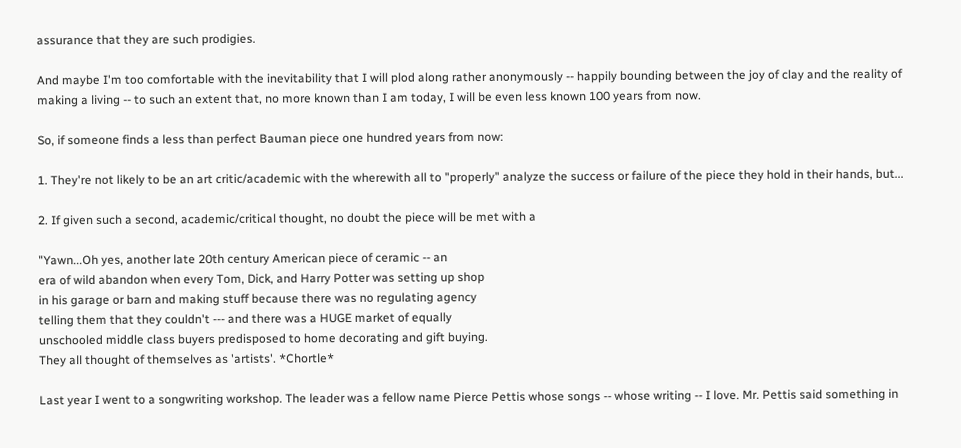assurance that they are such prodigies.

And maybe I'm too comfortable with the inevitability that I will plod along rather anonymously -- happily bounding between the joy of clay and the reality of making a living -- to such an extent that, no more known than I am today, I will be even less known 100 years from now.

So, if someone finds a less than perfect Bauman piece one hundred years from now:

1. They're not likely to be an art critic/academic with the wherewith all to "properly" analyze the success or failure of the piece they hold in their hands, but...

2. If given such a second, academic/critical thought, no doubt the piece will be met with a

"Yawn...Oh yes, another late 20th century American piece of ceramic -- an
era of wild abandon when every Tom, Dick, and Harry Potter was setting up shop
in his garage or barn and making stuff because there was no regulating agency
telling them that they couldn't --- and there was a HUGE market of equally
unschooled middle class buyers predisposed to home decorating and gift buying.
They all thought of themselves as 'artists'. *Chortle*

Last year I went to a songwriting workshop. The leader was a fellow name Pierce Pettis whose songs -- whose writing -- I love. Mr. Pettis said something in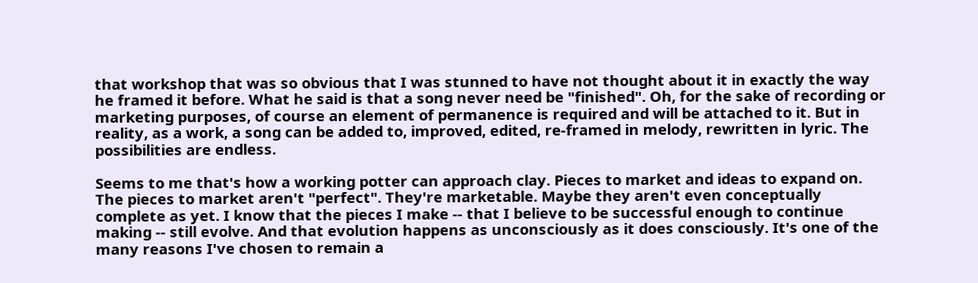that workshop that was so obvious that I was stunned to have not thought about it in exactly the way he framed it before. What he said is that a song never need be "finished". Oh, for the sake of recording or marketing purposes, of course an element of permanence is required and will be attached to it. But in reality, as a work, a song can be added to, improved, edited, re-framed in melody, rewritten in lyric. The possibilities are endless.

Seems to me that's how a working potter can approach clay. Pieces to market and ideas to expand on. The pieces to market aren't "perfect". They're marketable. Maybe they aren't even conceptually complete as yet. I know that the pieces I make -- that I believe to be successful enough to continue making -- still evolve. And that evolution happens as unconsciously as it does consciously. It's one of the many reasons I've chosen to remain a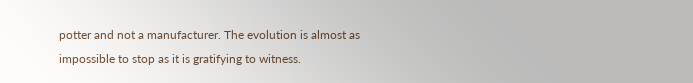potter and not a manufacturer. The evolution is almost as impossible to stop as it is gratifying to witness.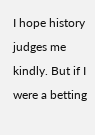I hope history judges me kindly. But if I were a betting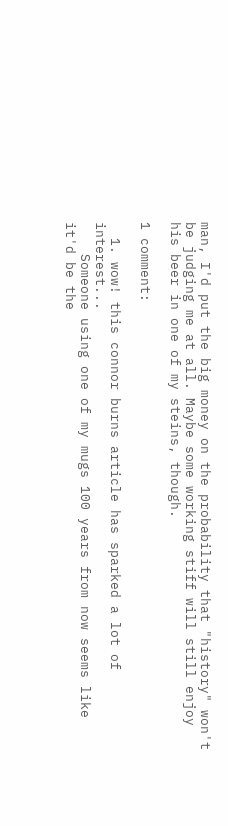man, I'd put the big money on the probability that "history" won't be judging me at all. Maybe some working stiff will still enjoy his beer in one of my steins, though.

1 comment:

  1. wow! this connor burns article has sparked a lot of interest...
    Someone using one of my mugs 100 years from now seems like it'd be the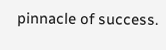pinnacle of success.